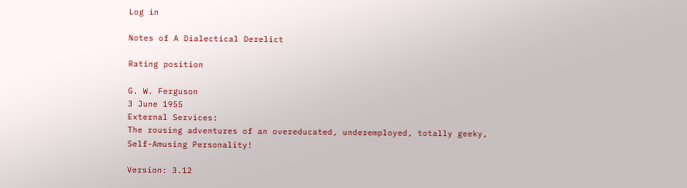Log in

Notes of A Dialectical Derelict

Rating position

G. W. Ferguson
3 June 1955
External Services:
The rousing adventures of an overeducated, underemployed, totally geeky, Self-Amusing Personality!

Version: 3.12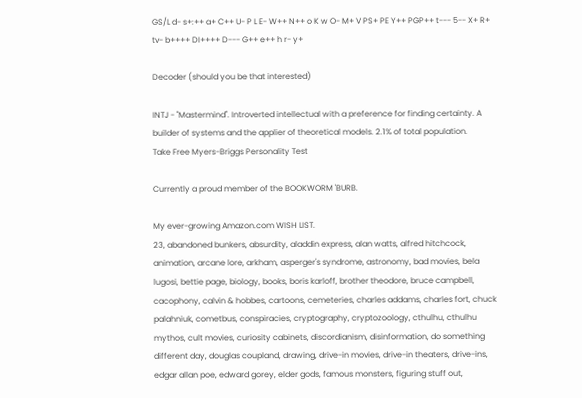GS/L d- s+:++ a+ C++ U- P L E- W++ N++ o K w O- M+ V PS+ PE Y++ PGP++ t--- 5-- X+ R+ tv- b++++ DI++++ D--- G++ e++ h r- y+

Decoder (should you be that interested)

INTJ - "Mastermind". Introverted intellectual with a preference for finding certainty. A builder of systems and the applier of theoretical models. 2.1% of total population.
Take Free Myers-Briggs Personality Test

Currently a proud member of the BOOKWORM 'BURB.

My ever-growing Amazon.com WISH LIST.
23, abandoned bunkers, absurdity, aladdin express, alan watts, alfred hitchcock, animation, arcane lore, arkham, asperger's syndrome, astronomy, bad movies, bela lugosi, bettie page, biology, books, boris karloff, brother theodore, bruce campbell, cacophony, calvin & hobbes, cartoons, cemeteries, charles addams, charles fort, chuck palahniuk, cometbus, conspiracies, cryptography, cryptozoology, cthulhu, cthulhu mythos, cult movies, curiosity cabinets, discordianism, disinformation, do something different day, douglas coupland, drawing, drive-in movies, drive-in theaters, drive-ins, edgar allan poe, edward gorey, elder gods, famous monsters, figuring stuff out,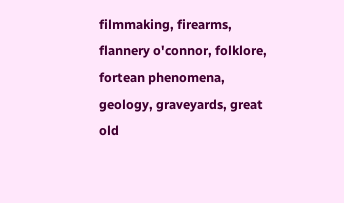filmmaking, firearms, flannery o'connor, folklore, fortean phenomena, geology, graveyards, great old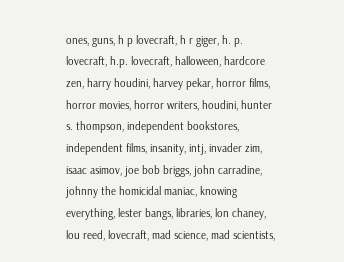ones, guns, h p lovecraft, h r giger, h. p. lovecraft, h.p. lovecraft, halloween, hardcore zen, harry houdini, harvey pekar, horror films, horror movies, horror writers, houdini, hunter s. thompson, independent bookstores, independent films, insanity, intj, invader zim, isaac asimov, joe bob briggs, john carradine, johnny the homicidal maniac, knowing everything, lester bangs, libraries, lon chaney, lou reed, lovecraft, mad science, mad scientists,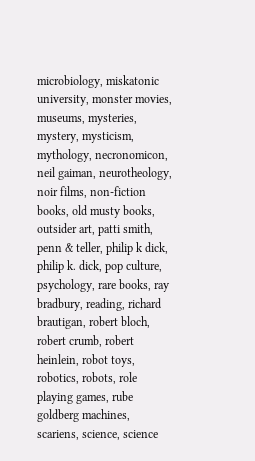microbiology, miskatonic university, monster movies, museums, mysteries, mystery, mysticism, mythology, necronomicon, neil gaiman, neurotheology, noir films, non-fiction books, old musty books, outsider art, patti smith, penn & teller, philip k dick, philip k. dick, pop culture, psychology, rare books, ray bradbury, reading, richard brautigan, robert bloch, robert crumb, robert heinlein, robot toys, robotics, robots, role playing games, rube goldberg machines, scariens, science, science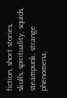fiction, short stories, skulls, spirituality, squids, steampunk, strange phenomena,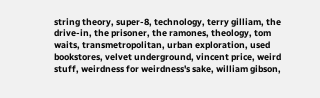string theory, super-8, technology, terry gilliam, the drive-in, the prisoner, the ramones, theology, tom waits, transmetropolitan, urban exploration, used bookstores, velvet underground, vincent price, weird stuff, weirdness for weirdness's sake, william gibson,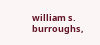william s. burroughs,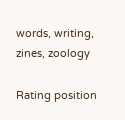words, writing, zines, zoology

Rating position